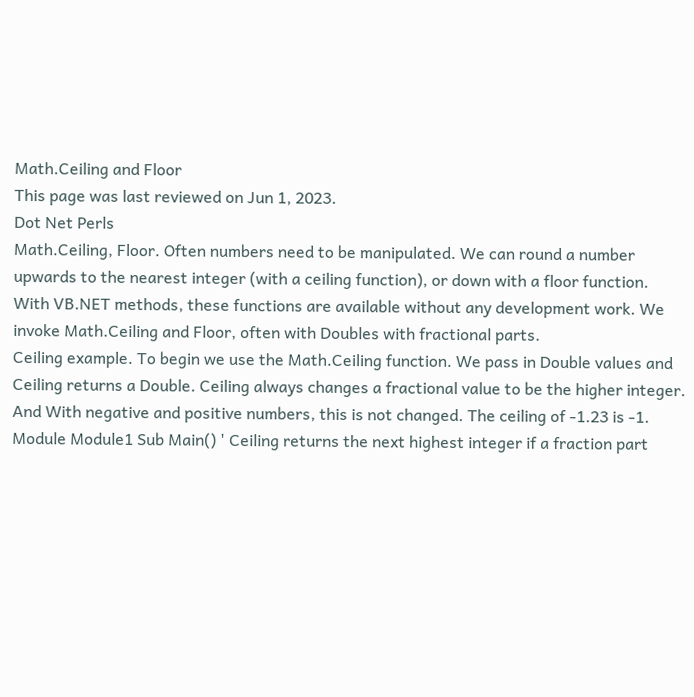Math.Ceiling and Floor
This page was last reviewed on Jun 1, 2023.
Dot Net Perls
Math.Ceiling, Floor. Often numbers need to be manipulated. We can round a number upwards to the nearest integer (with a ceiling function), or down with a floor function.
With VB.NET methods, these functions are available without any development work. We invoke Math.Ceiling and Floor, often with Doubles with fractional parts.
Ceiling example. To begin we use the Math.Ceiling function. We pass in Double values and Ceiling returns a Double. Ceiling always changes a fractional value to be the higher integer.
And With negative and positive numbers, this is not changed. The ceiling of -1.23 is -1.
Module Module1 Sub Main() ' Ceiling returns the next highest integer if a fraction part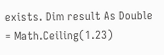exists. Dim result As Double = Math.Ceiling(1.23)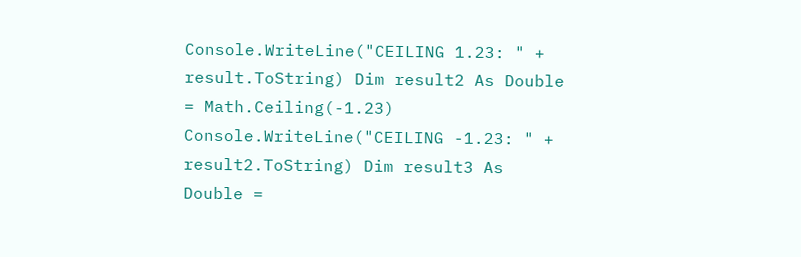Console.WriteLine("CEILING 1.23: " + result.ToString) Dim result2 As Double = Math.Ceiling(-1.23) Console.WriteLine("CEILING -1.23: " + result2.ToString) Dim result3 As Double =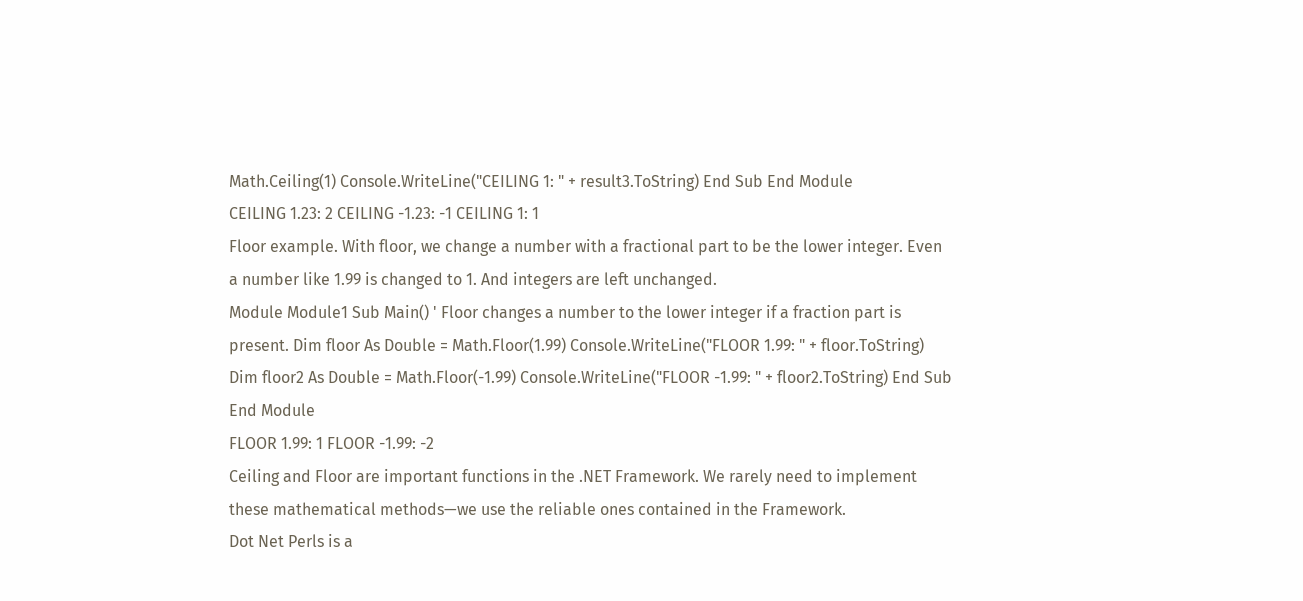Math.Ceiling(1) Console.WriteLine("CEILING 1: " + result3.ToString) End Sub End Module
CEILING 1.23: 2 CEILING -1.23: -1 CEILING 1: 1
Floor example. With floor, we change a number with a fractional part to be the lower integer. Even a number like 1.99 is changed to 1. And integers are left unchanged.
Module Module1 Sub Main() ' Floor changes a number to the lower integer if a fraction part is present. Dim floor As Double = Math.Floor(1.99) Console.WriteLine("FLOOR 1.99: " + floor.ToString) Dim floor2 As Double = Math.Floor(-1.99) Console.WriteLine("FLOOR -1.99: " + floor2.ToString) End Sub End Module
FLOOR 1.99: 1 FLOOR -1.99: -2
Ceiling and Floor are important functions in the .NET Framework. We rarely need to implement these mathematical methods—we use the reliable ones contained in the Framework.
Dot Net Perls is a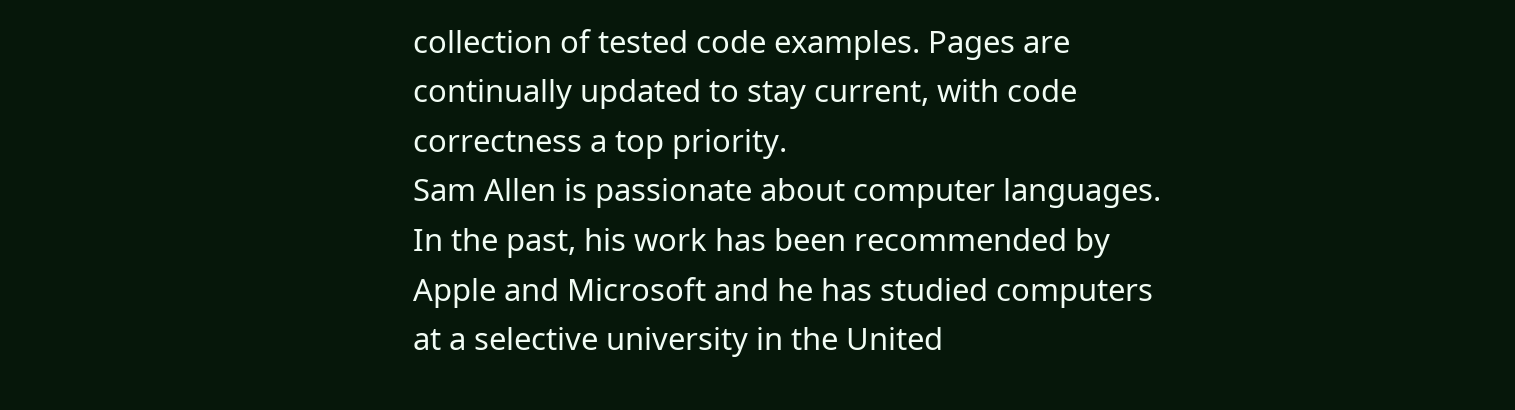collection of tested code examples. Pages are continually updated to stay current, with code correctness a top priority.
Sam Allen is passionate about computer languages. In the past, his work has been recommended by Apple and Microsoft and he has studied computers at a selective university in the United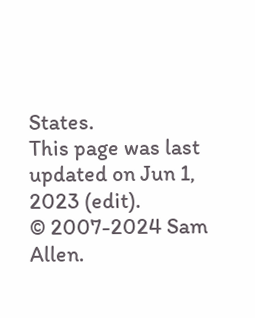States.
This page was last updated on Jun 1, 2023 (edit).
© 2007-2024 Sam Allen.